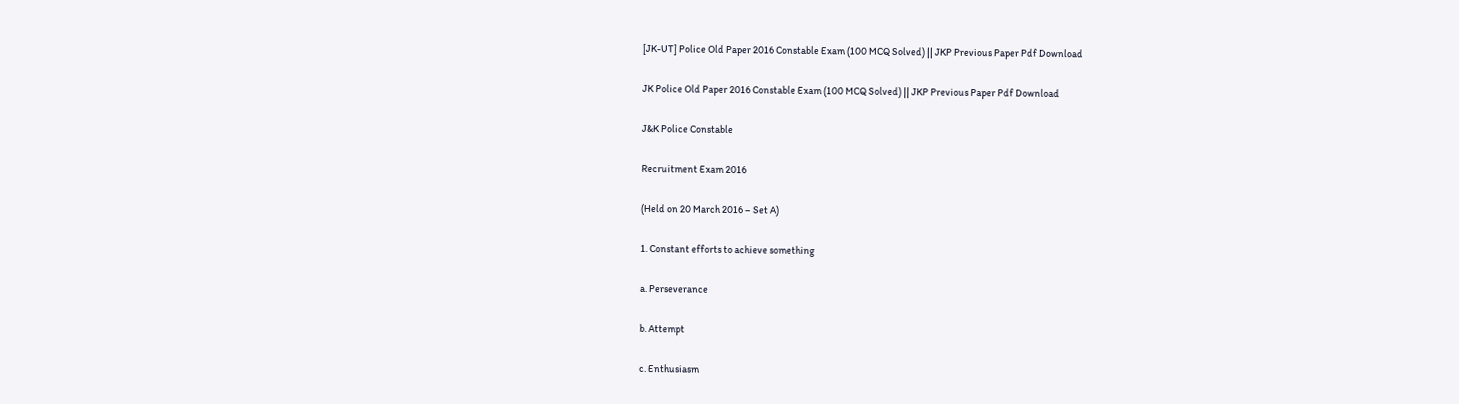[JK-UT] Police Old Paper 2016 Constable Exam (100 MCQ Solved) || JKP Previous Paper Pdf Download

JK Police Old Paper 2016 Constable Exam (100 MCQ Solved) || JKP Previous Paper Pdf Download

J&K Police Constable

Recruitment Exam 2016

(Held on 20 March 2016 – Set A)

1. Constant efforts to achieve something

a. Perseverance

b. Attempt

c. Enthusiasm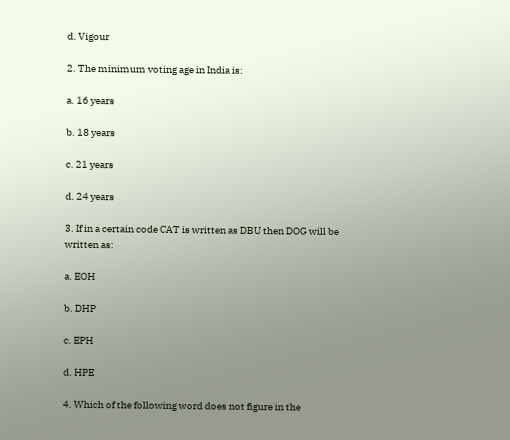d. Vigour

2. The minimum voting age in India is:

a. 16 years

b. 18 years

c. 21 years

d. 24 years

3. If in a certain code CAT is written as DBU then DOG will be written as:

a. EOH

b. DHP

c. EPH

d. HPE

4. Which of the following word does not figure in the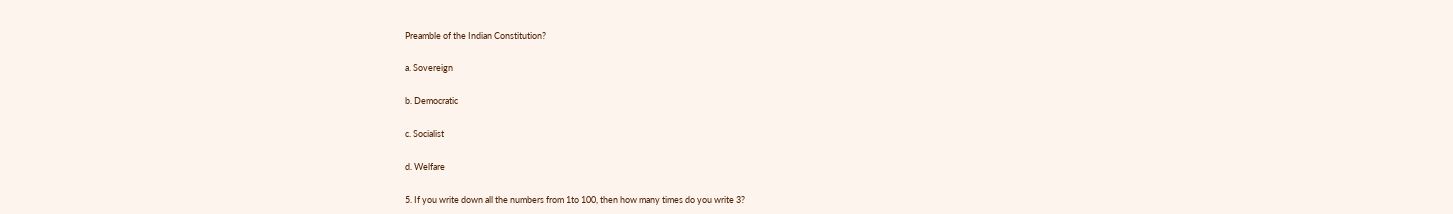Preamble of the Indian Constitution?

a. Sovereign

b. Democratic

c. Socialist

d. Welfare

5. If you write down all the numbers from 1to 100, then how many times do you write 3?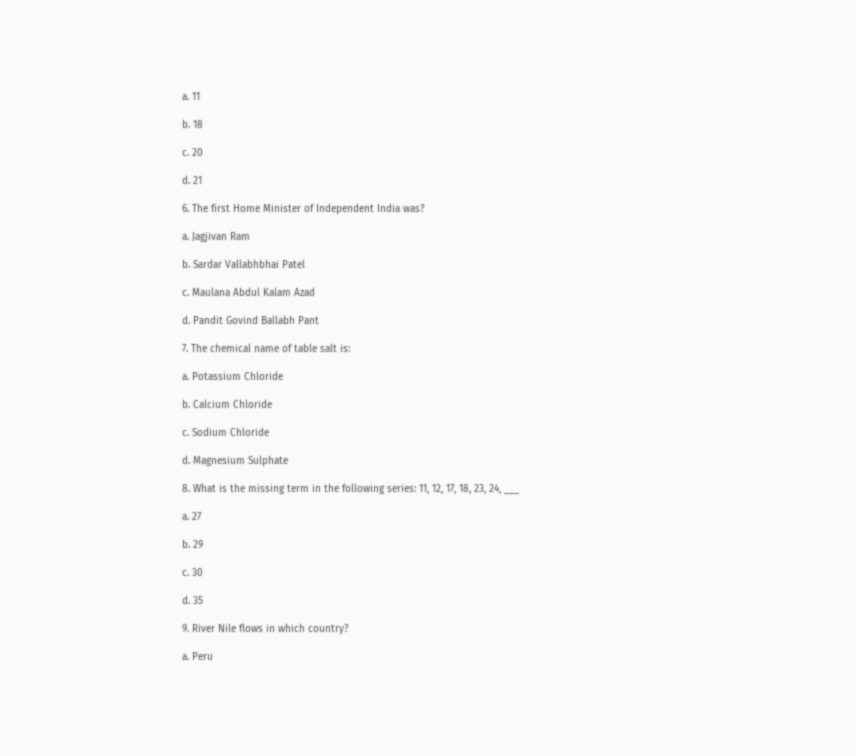a. 11

b. 18

c. 20

d. 21

6. The first Home Minister of Independent India was?

a. Jagjivan Ram

b. Sardar Vallabhbhai Patel

c. Maulana Abdul Kalam Azad

d. Pandit Govind Ballabh Pant

7. The chemical name of table salt is:

a. Potassium Chloride

b. Calcium Chloride

c. Sodium Chloride

d. Magnesium Sulphate

8. What is the missing term in the following series: 11, 12, 17, 18, 23, 24, ___

a. 27

b. 29

c. 30

d. 35

9. River Nile flows in which country?

a. Peru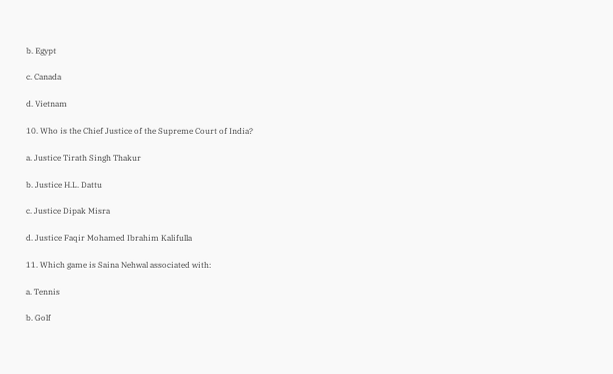b. Egypt

c. Canada

d. Vietnam

10. Who is the Chief Justice of the Supreme Court of India?

a. Justice Tirath Singh Thakur

b. Justice H.L. Dattu

c. Justice Dipak Misra

d. Justice Faqir Mohamed Ibrahim Kalifulla

11. Which game is Saina Nehwal associated with:

a. Tennis

b. Golf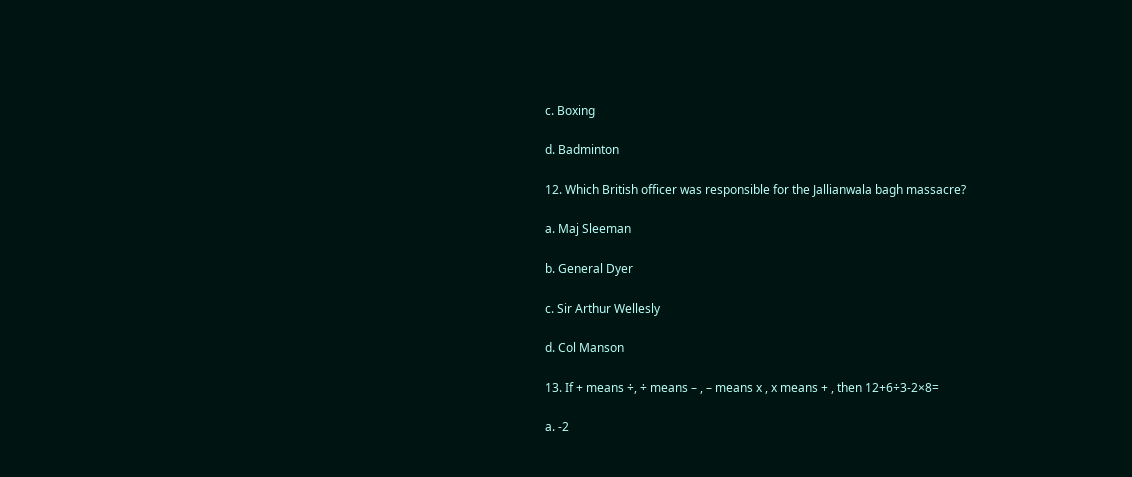c. Boxing

d. Badminton

12. Which British officer was responsible for the Jallianwala bagh massacre?

a. Maj Sleeman

b. General Dyer

c. Sir Arthur Wellesly

d. Col Manson

13. If + means ÷, ÷ means – , – means x , x means + , then 12+6÷3-2×8=

a. -2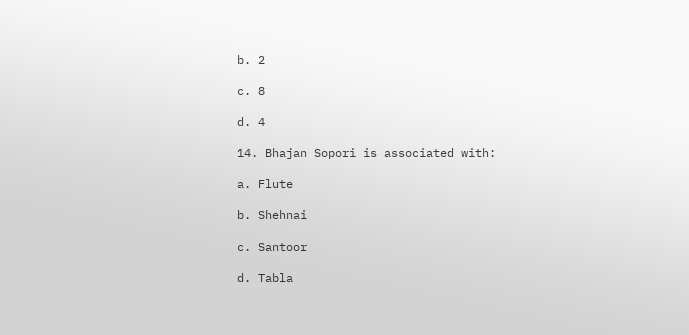b. 2

c. 8

d. 4

14. Bhajan Sopori is associated with:

a. Flute

b. Shehnai

c. Santoor

d. Tabla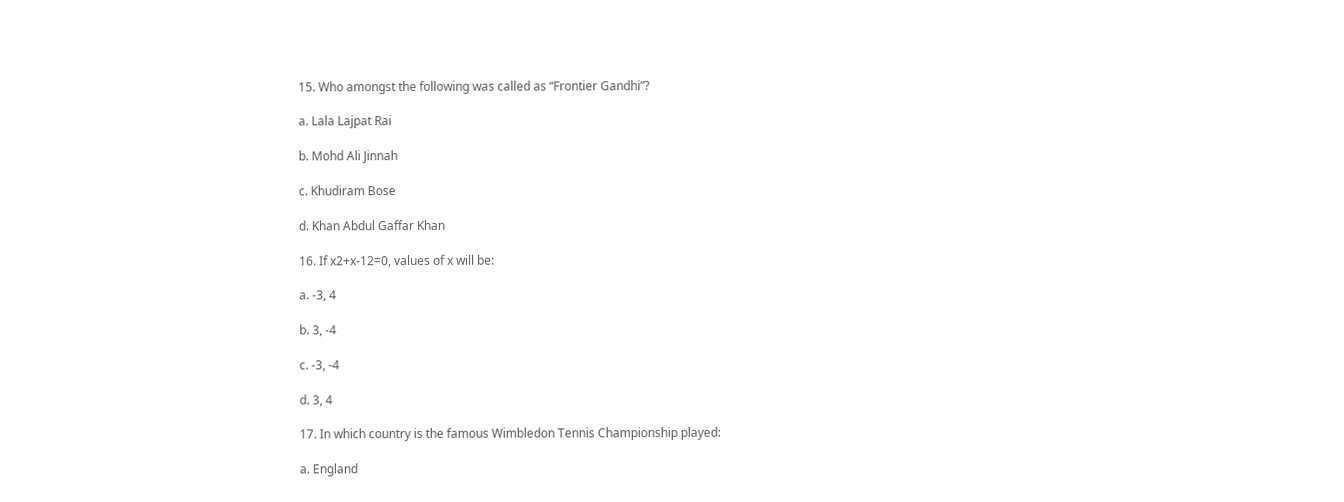15. Who amongst the following was called as “Frontier Gandhi”?

a. Lala Lajpat Rai

b. Mohd Ali Jinnah

c. Khudiram Bose

d. Khan Abdul Gaffar Khan

16. If x2+x-12=0, values of x will be:

a. -3, 4

b. 3, -4

c. -3, -4

d. 3, 4

17. In which country is the famous Wimbledon Tennis Championship played:

a. England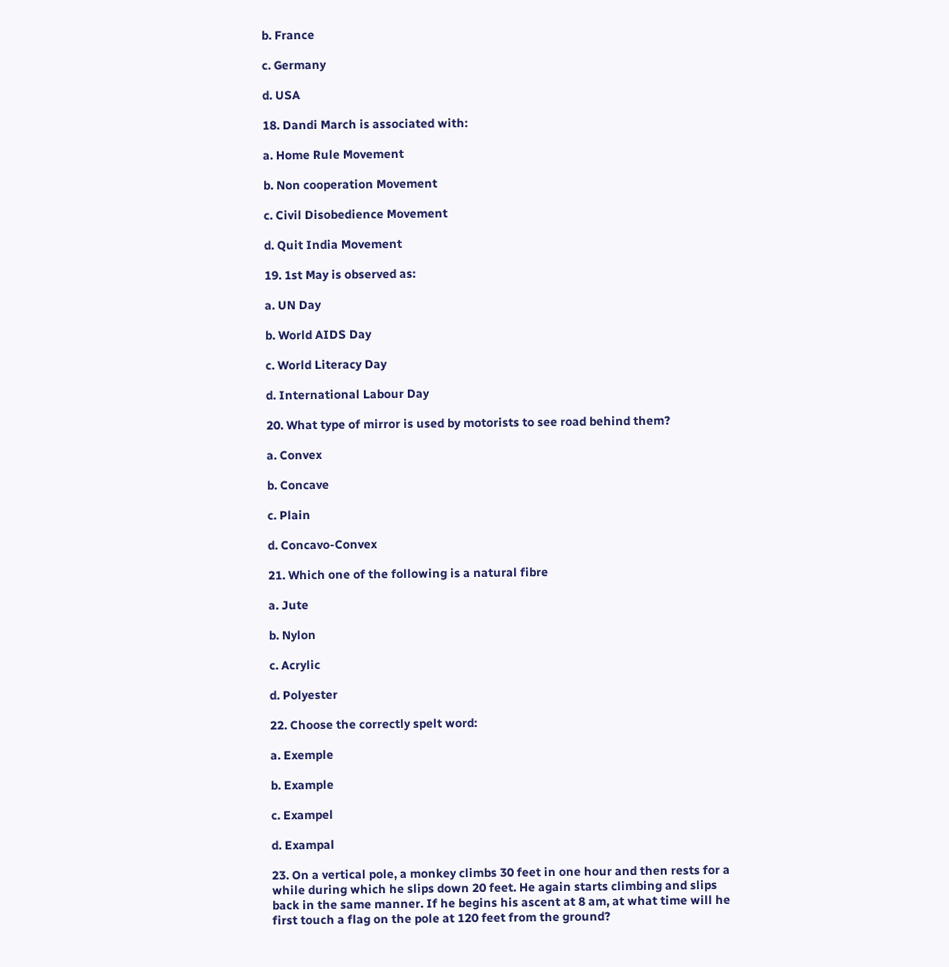b. France

c. Germany

d. USA

18. Dandi March is associated with:

a. Home Rule Movement

b. Non cooperation Movement

c. Civil Disobedience Movement

d. Quit India Movement

19. 1st May is observed as:

a. UN Day

b. World AIDS Day

c. World Literacy Day

d. International Labour Day

20. What type of mirror is used by motorists to see road behind them?

a. Convex

b. Concave

c. Plain

d. Concavo-Convex

21. Which one of the following is a natural fibre

a. Jute

b. Nylon

c. Acrylic

d. Polyester

22. Choose the correctly spelt word:

a. Exemple

b. Example

c. Exampel

d. Exampal

23. On a vertical pole, a monkey climbs 30 feet in one hour and then rests for a while during which he slips down 20 feet. He again starts climbing and slips back in the same manner. If he begins his ascent at 8 am, at what time will he first touch a flag on the pole at 120 feet from the ground?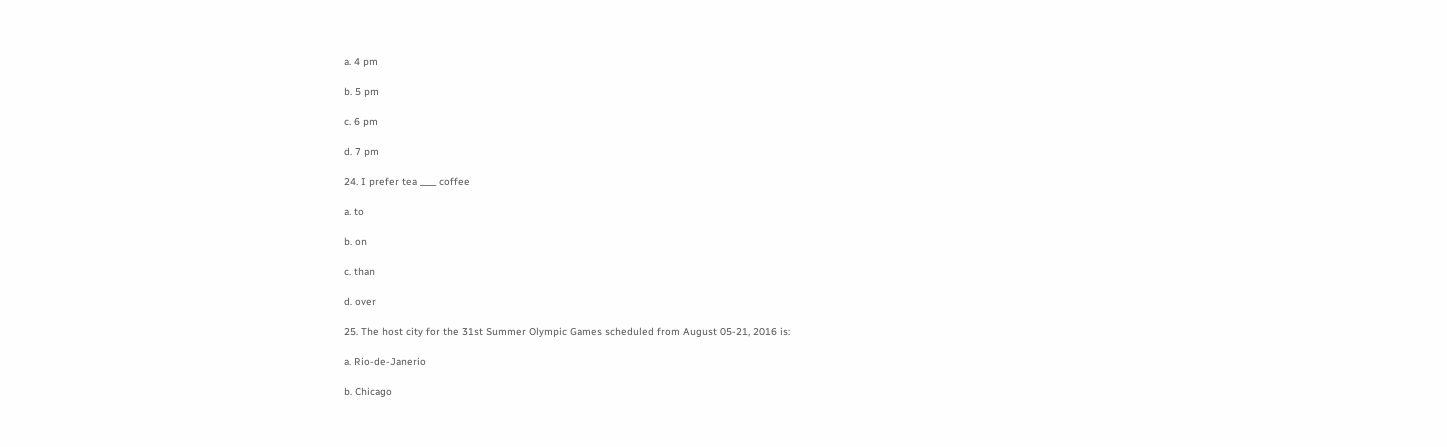a. 4 pm

b. 5 pm

c. 6 pm

d. 7 pm

24. I prefer tea ____ coffee

a. to

b. on

c. than

d. over

25. The host city for the 31st Summer Olympic Games scheduled from August 05-21, 2016 is:

a. Rio-de-Janerio

b. Chicago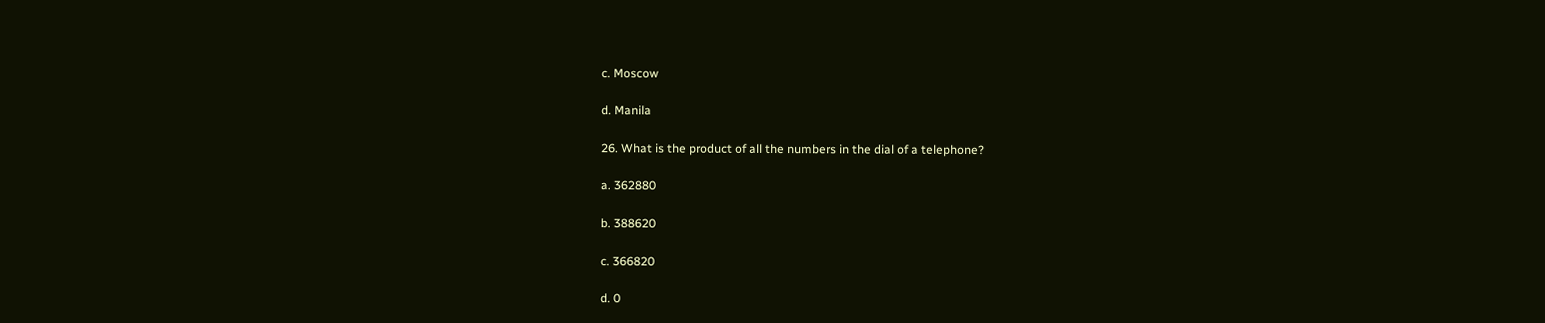c. Moscow

d. Manila

26. What is the product of all the numbers in the dial of a telephone?

a. 362880

b. 388620

c. 366820

d. 0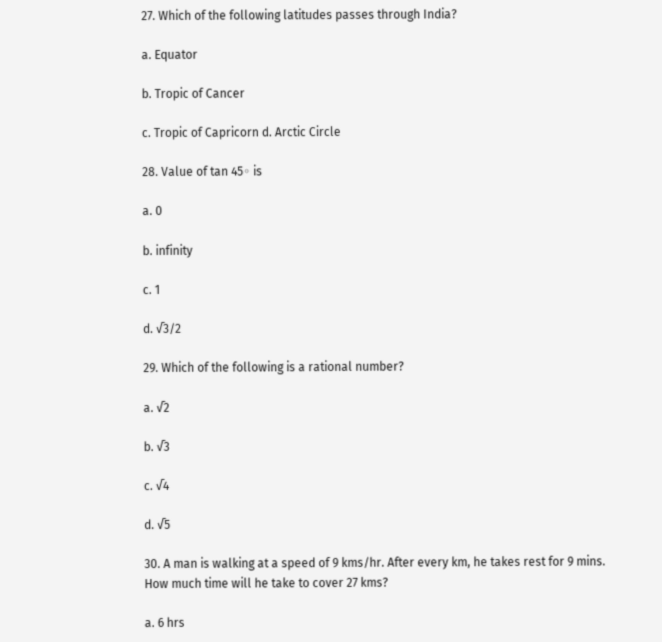27. Which of the following latitudes passes through India?

a. Equator

b. Tropic of Cancer

c. Tropic of Capricorn d. Arctic Circle

28. Value of tan 45◦ is

a. 0

b. infinity

c. 1

d. √3/2

29. Which of the following is a rational number?

a. √2

b. √3

c. √4

d. √5

30. A man is walking at a speed of 9 kms/hr. After every km, he takes rest for 9 mins. How much time will he take to cover 27 kms?

a. 6 hrs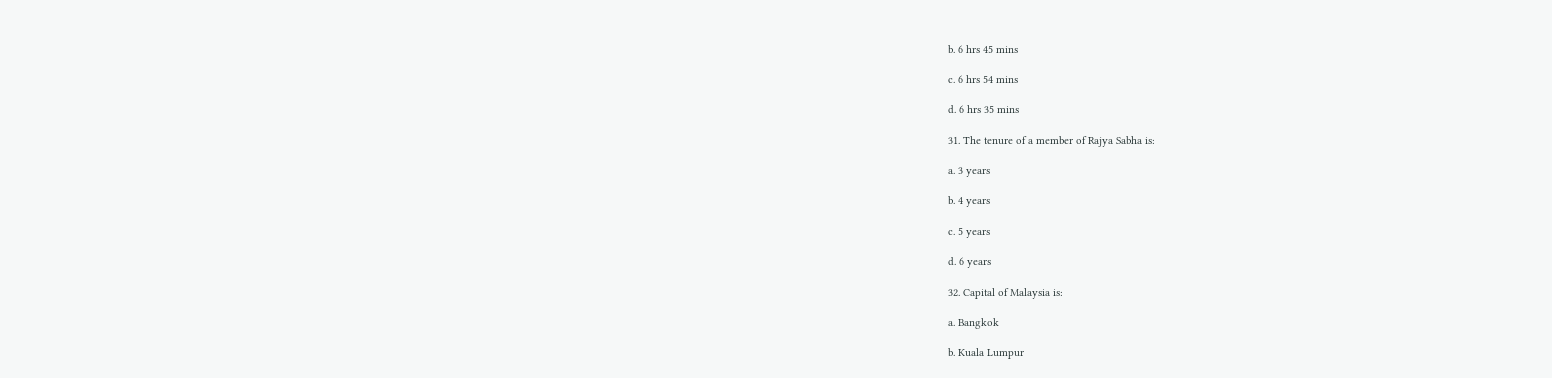b. 6 hrs 45 mins

c. 6 hrs 54 mins

d. 6 hrs 35 mins

31. The tenure of a member of Rajya Sabha is:

a. 3 years

b. 4 years

c. 5 years

d. 6 years

32. Capital of Malaysia is:

a. Bangkok

b. Kuala Lumpur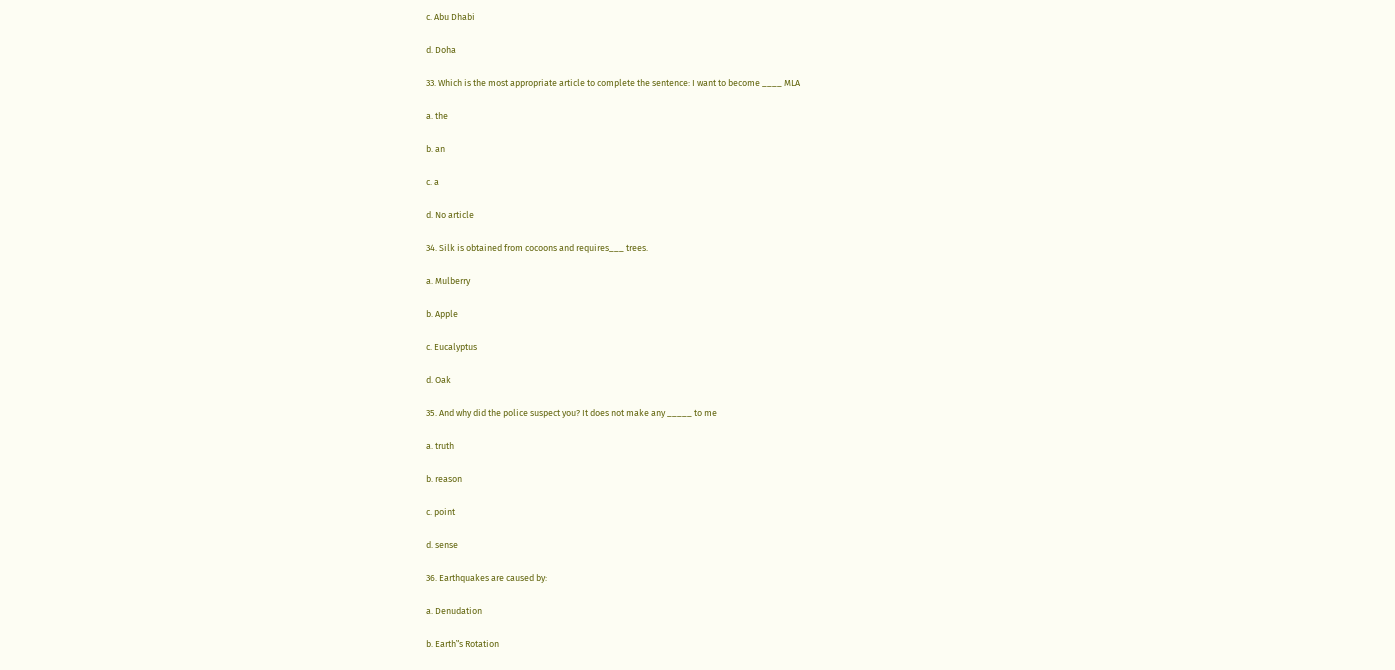c. Abu Dhabi

d. Doha

33. Which is the most appropriate article to complete the sentence: I want to become ____ MLA

a. the

b. an

c. a

d. No article

34. Silk is obtained from cocoons and requires___ trees.

a. Mulberry

b. Apple

c. Eucalyptus

d. Oak

35. And why did the police suspect you? It does not make any _____ to me

a. truth

b. reason

c. point

d. sense

36. Earthquakes are caused by:

a. Denudation

b. Earth‟s Rotation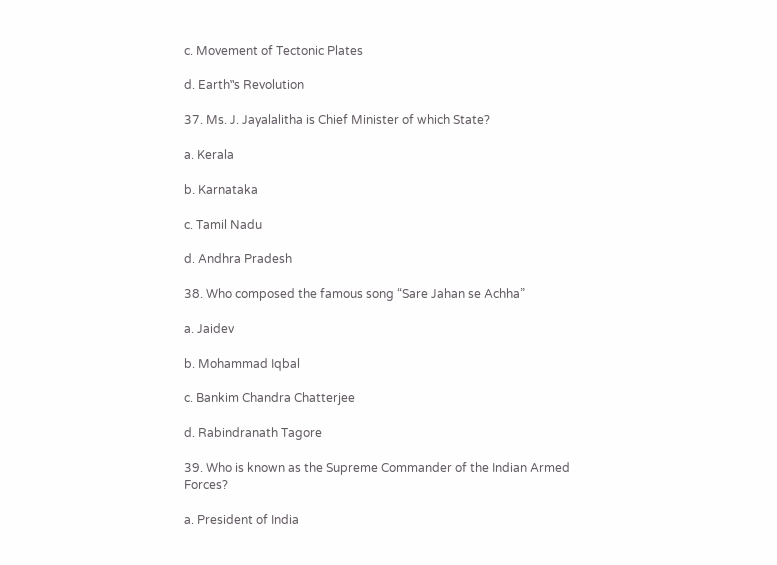c. Movement of Tectonic Plates

d. Earth‟s Revolution

37. Ms. J. Jayalalitha is Chief Minister of which State?

a. Kerala

b. Karnataka

c. Tamil Nadu

d. Andhra Pradesh

38. Who composed the famous song “Sare Jahan se Achha”

a. Jaidev

b. Mohammad Iqbal

c. Bankim Chandra Chatterjee

d. Rabindranath Tagore

39. Who is known as the Supreme Commander of the Indian Armed Forces?

a. President of India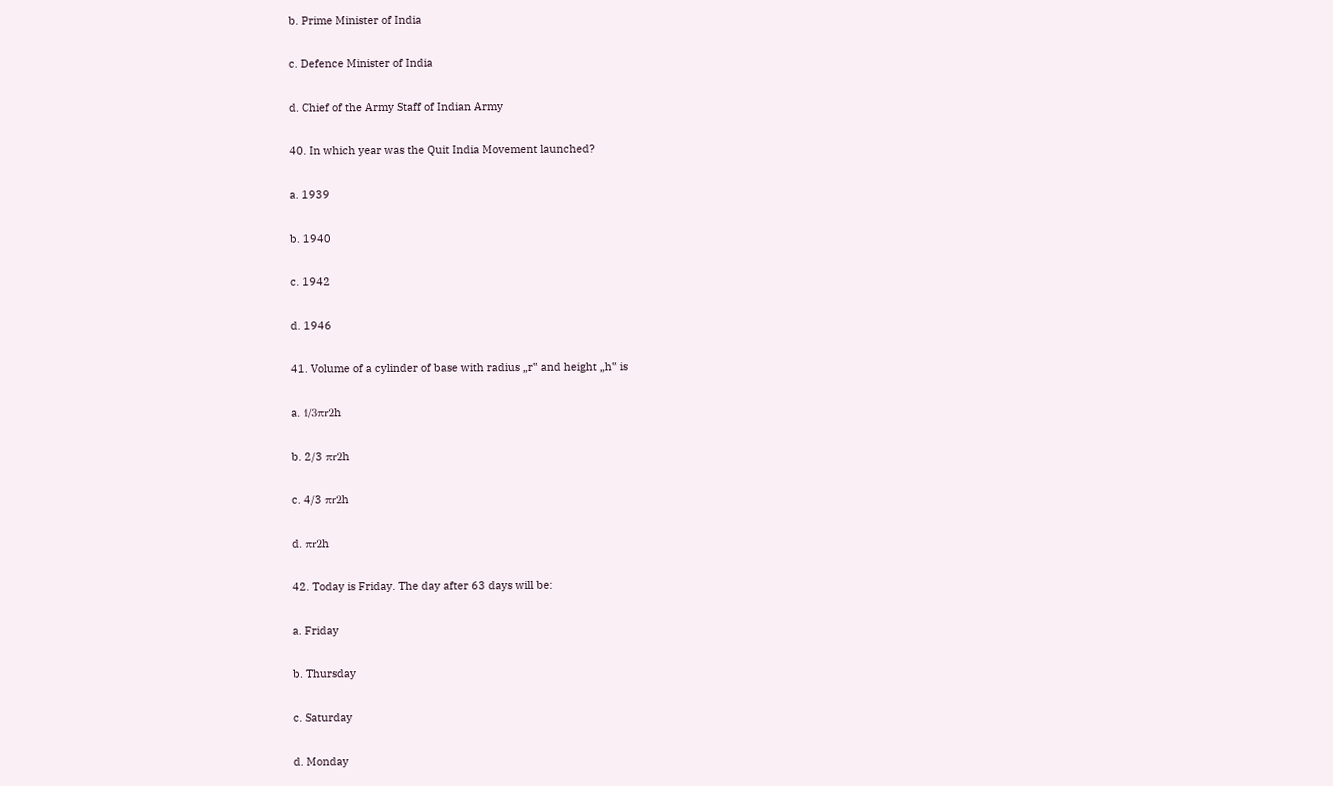b. Prime Minister of India

c. Defence Minister of India

d. Chief of the Army Staff of Indian Army

40. In which year was the Quit India Movement launched?

a. 1939

b. 1940

c. 1942

d. 1946

41. Volume of a cylinder of base with radius „r‟ and height „h‟ is

a. 1/3πr2h

b. 2/3 πr2h

c. 4/3 πr2h

d. πr2h

42. Today is Friday. The day after 63 days will be:

a. Friday

b. Thursday

c. Saturday

d. Monday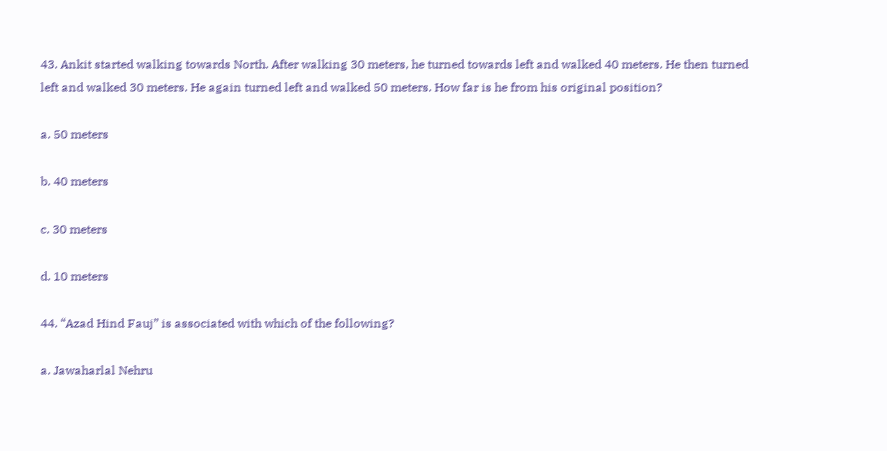43. Ankit started walking towards North. After walking 30 meters, he turned towards left and walked 40 meters. He then turned left and walked 30 meters. He again turned left and walked 50 meters. How far is he from his original position?

a. 50 meters

b. 40 meters

c. 30 meters

d. 10 meters

44. “Azad Hind Fauj” is associated with which of the following?

a. Jawaharlal Nehru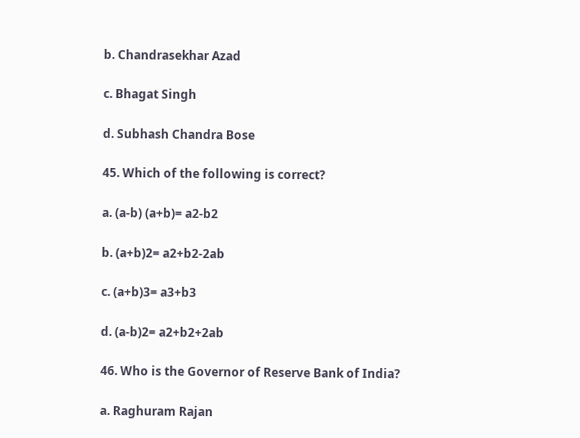b. Chandrasekhar Azad

c. Bhagat Singh

d. Subhash Chandra Bose

45. Which of the following is correct?

a. (a-b) (a+b)= a2-b2

b. (a+b)2= a2+b2-2ab

c. (a+b)3= a3+b3

d. (a-b)2= a2+b2+2ab

46. Who is the Governor of Reserve Bank of India?

a. Raghuram Rajan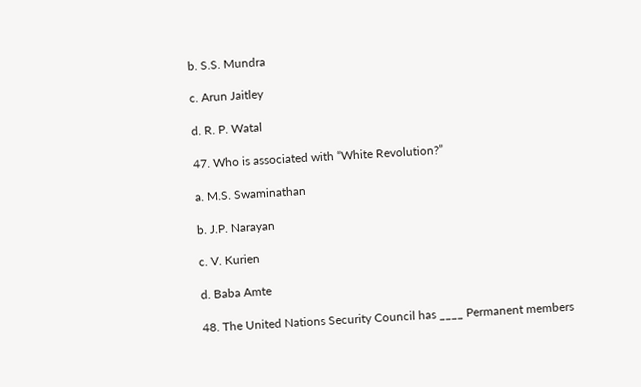b. S.S. Mundra

c. Arun Jaitley

d. R. P. Watal

47. Who is associated with “White Revolution?”

a. M.S. Swaminathan

b. J.P. Narayan

c. V. Kurien

d. Baba Amte

48. The United Nations Security Council has ____ Permanent members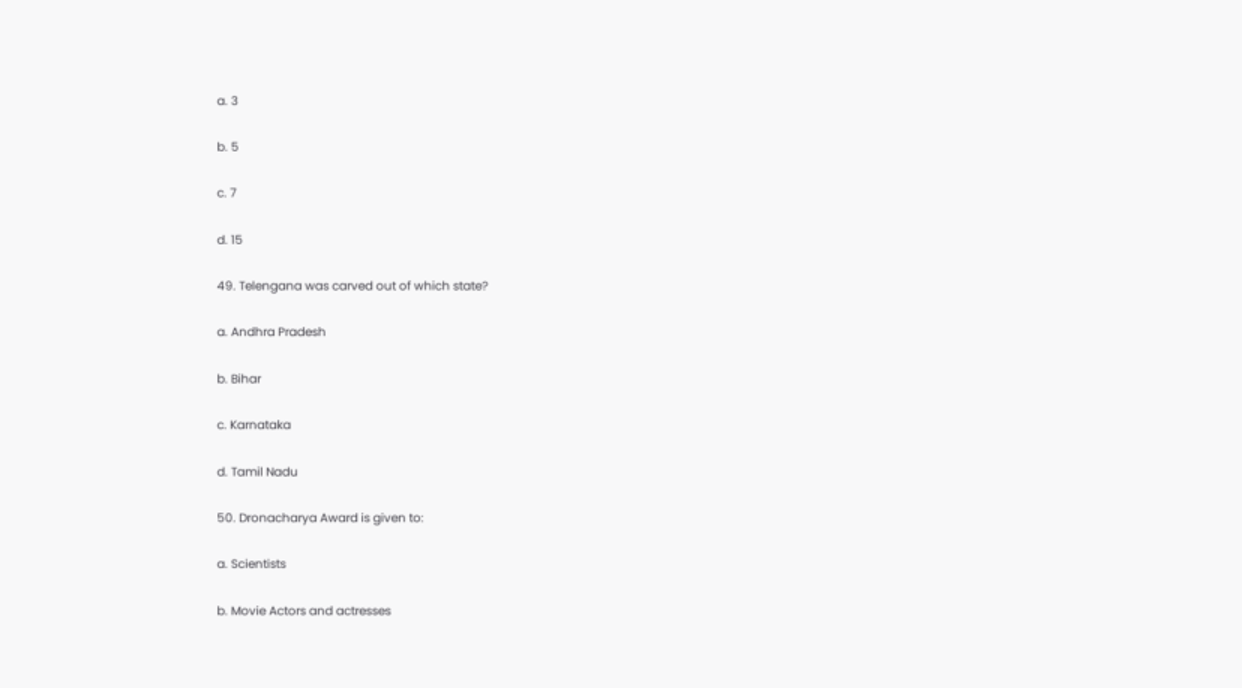a. 3

b. 5

c. 7

d. 15

49. Telengana was carved out of which state?

a. Andhra Pradesh

b. Bihar

c. Karnataka

d. Tamil Nadu

50. Dronacharya Award is given to:

a. Scientists

b. Movie Actors and actresses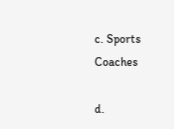c. Sports Coaches

d.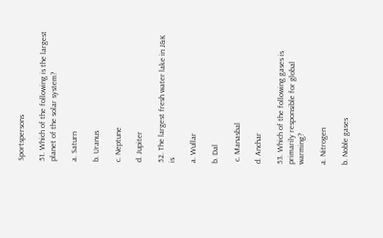Sportspersons

51. Which of the following is the largest planet of the solar system?

a. Saturn

b. Uranus

c. Neptune

d. Jupiter

52. The largest fresh water lake in J&K is

a. Wullar

b. Dal

 c. Manasbal

d. Anchar

53. Which of the following gases is primarily responsible for global warming?

a. Nitrogen

b. Noble gases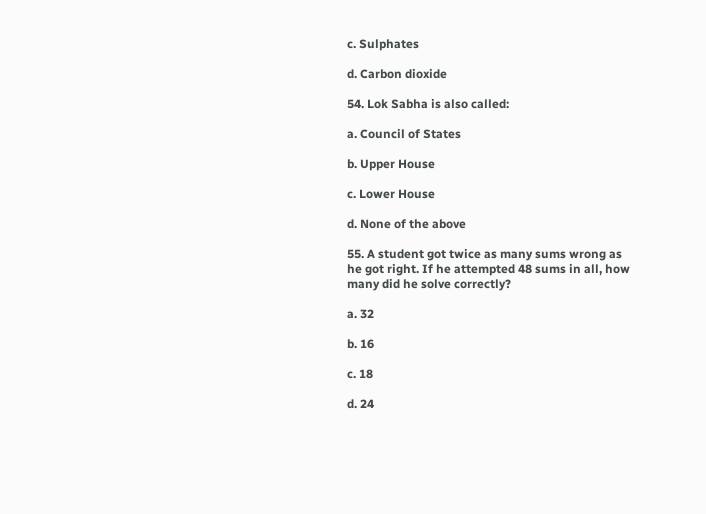c. Sulphates

d. Carbon dioxide

54. Lok Sabha is also called:

a. Council of States

b. Upper House

c. Lower House

d. None of the above

55. A student got twice as many sums wrong as he got right. If he attempted 48 sums in all, how many did he solve correctly?

a. 32

b. 16

c. 18

d. 24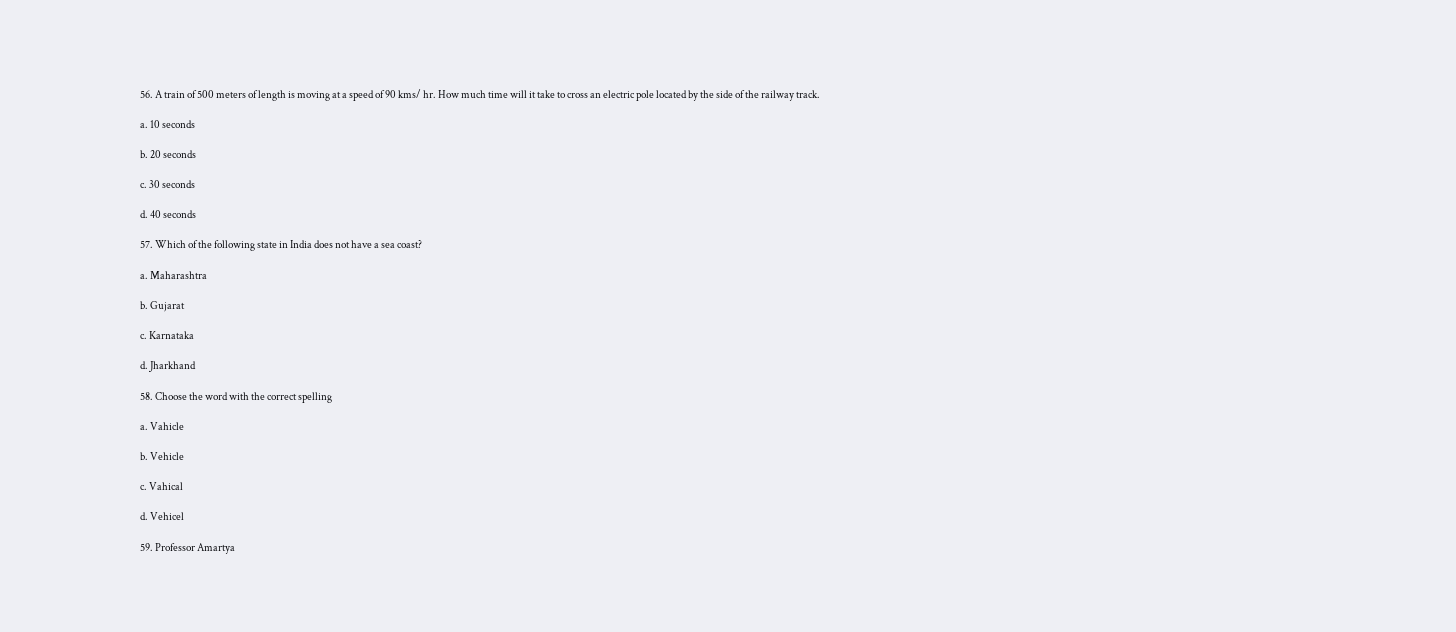56. A train of 500 meters of length is moving at a speed of 90 kms/ hr. How much time will it take to cross an electric pole located by the side of the railway track.

a. 10 seconds

b. 20 seconds

c. 30 seconds

d. 40 seconds

57. Which of the following state in India does not have a sea coast?

a. Maharashtra

b. Gujarat

c. Karnataka

d. Jharkhand

58. Choose the word with the correct spelling

a. Vahicle

b. Vehicle

c. Vahical

d. Vehicel

59. Professor Amartya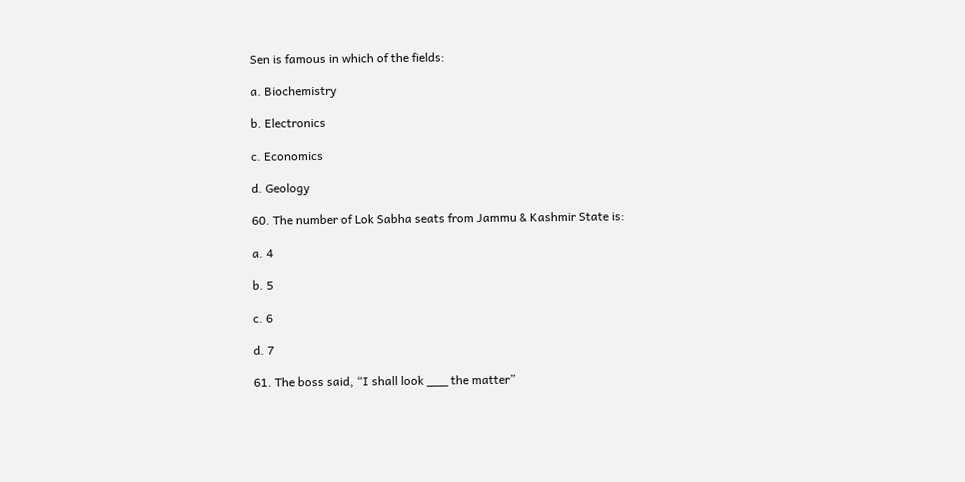Sen is famous in which of the fields:

a. Biochemistry

b. Electronics

c. Economics

d. Geology

60. The number of Lok Sabha seats from Jammu & Kashmir State is:

a. 4

b. 5

c. 6

d. 7

61. The boss said, “I shall look ___ the matter”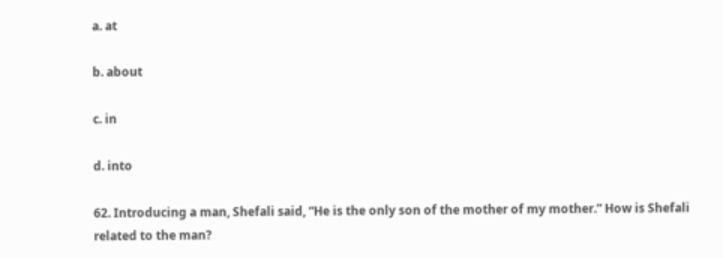a. at

b. about

c. in

d. into

62. Introducing a man, Shefali said, “He is the only son of the mother of my mother.” How is Shefali related to the man?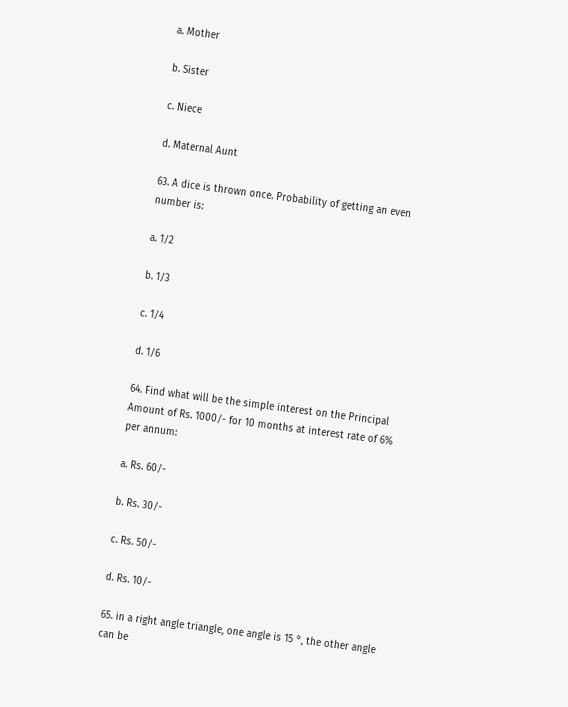a. Mother

b. Sister

c. Niece

d. Maternal Aunt

63. A dice is thrown once. Probability of getting an even number is:

a. 1/2

b. 1/3

c. 1/4

d. 1/6

64. Find what will be the simple interest on the Principal Amount of Rs. 1000/- for 10 months at interest rate of 6% per annum:

a. Rs. 60/-

b. Rs. 30/-

c. Rs. 50/-

d. Rs. 10/-

65. in a right angle triangle, one angle is 15 °, the other angle can be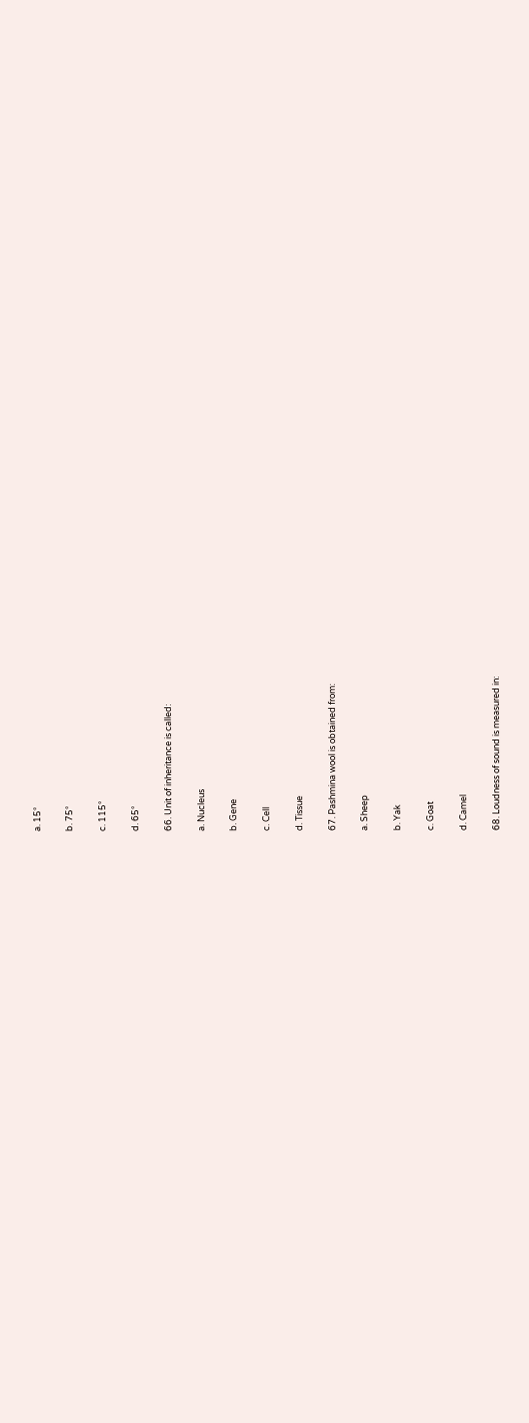a. 15°

b. 75°

c. 115°

d. 65°

66. Unit of inheritance is called:

a. Nucleus

b. Gene

c. Cell

d. Tissue

67. Pashmina wool is obtained from:

a. Sheep

b. Yak

c. Goat

d. Camel

68. Loudness of sound is measured in: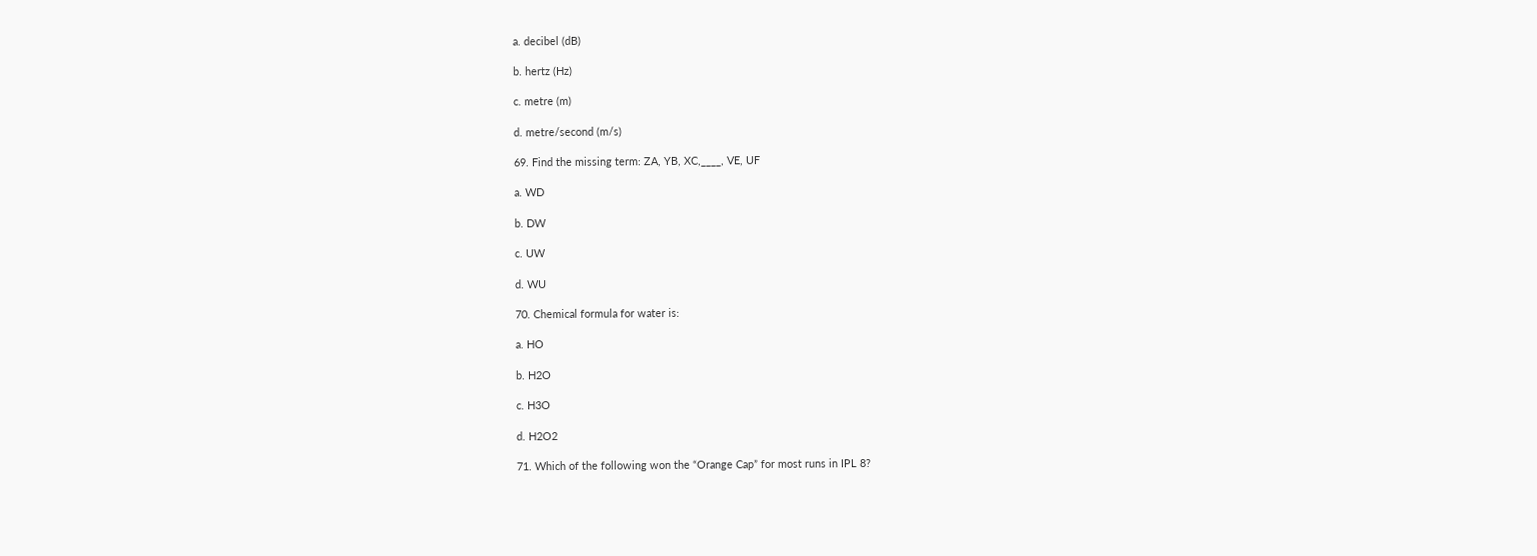a. decibel (dB)

b. hertz (Hz)

c. metre (m)

d. metre/second (m/s)

69. Find the missing term: ZA, YB, XC,____, VE, UF

a. WD

b. DW

c. UW

d. WU

70. Chemical formula for water is:

a. HO

b. H2O

c. H3O

d. H2O2

71. Which of the following won the “Orange Cap” for most runs in IPL 8?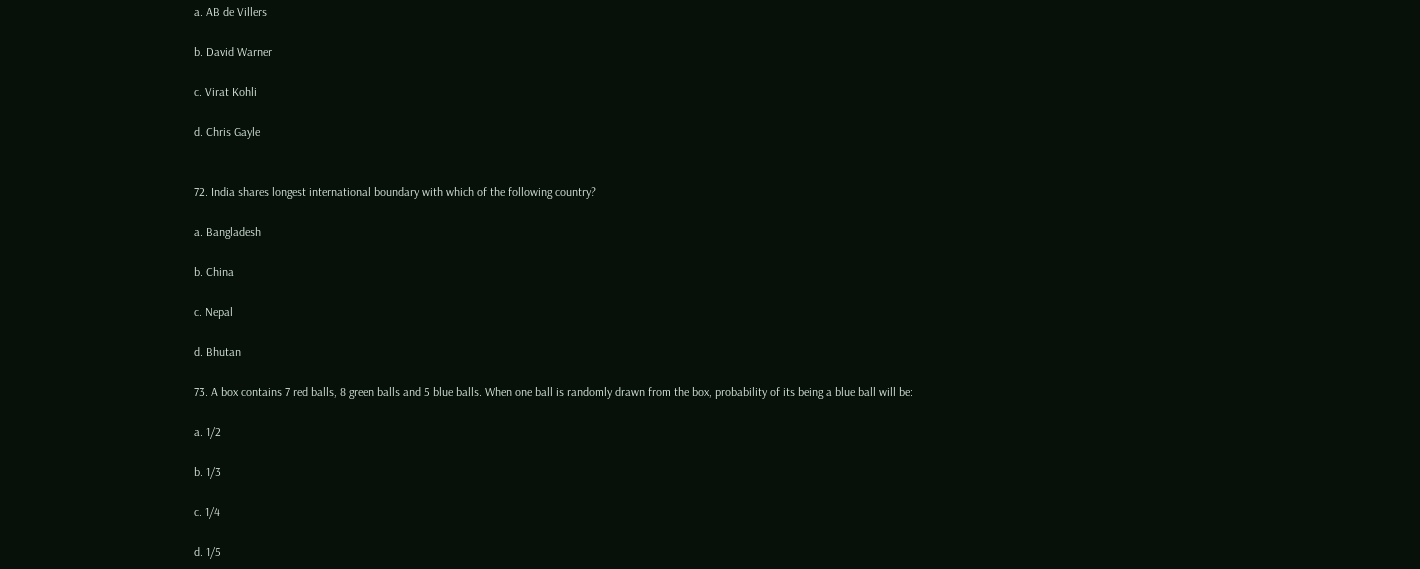a. AB de Villers

b. David Warner

c. Virat Kohli

d. Chris Gayle


72. India shares longest international boundary with which of the following country?

a. Bangladesh

b. China

c. Nepal

d. Bhutan

73. A box contains 7 red balls, 8 green balls and 5 blue balls. When one ball is randomly drawn from the box, probability of its being a blue ball will be:

a. 1/2

b. 1/3

c. 1/4

d. 1/5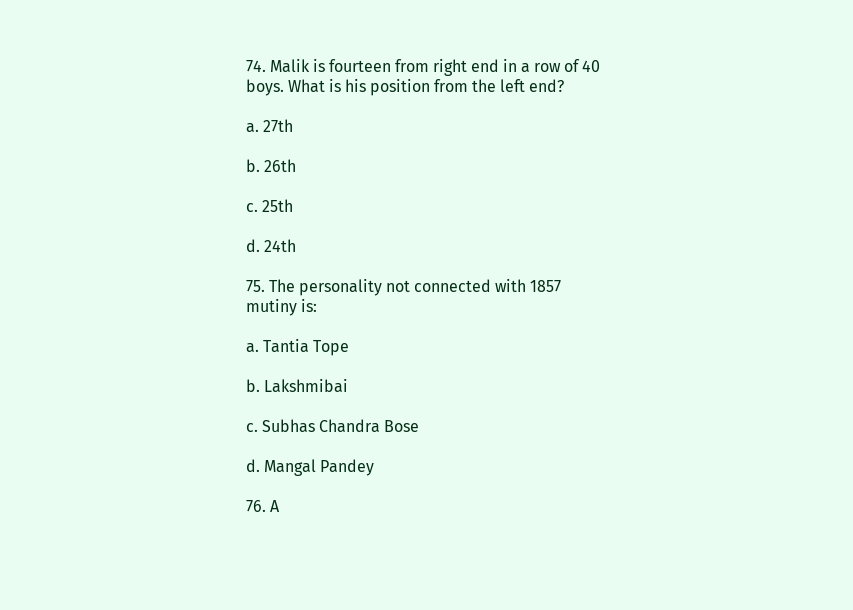74. Malik is fourteen from right end in a row of 40 boys. What is his position from the left end?

a. 27th

b. 26th

c. 25th

d. 24th

75. The personality not connected with 1857 mutiny is:

a. Tantia Tope

b. Lakshmibai

c. Subhas Chandra Bose

d. Mangal Pandey

76. A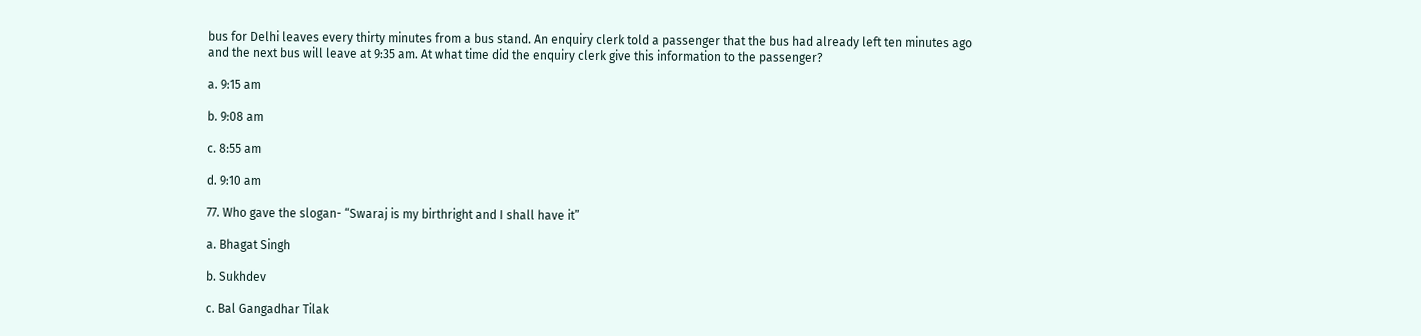bus for Delhi leaves every thirty minutes from a bus stand. An enquiry clerk told a passenger that the bus had already left ten minutes ago and the next bus will leave at 9:35 am. At what time did the enquiry clerk give this information to the passenger?

a. 9:15 am

b. 9:08 am

c. 8:55 am

d. 9:10 am

77. Who gave the slogan- “Swaraj is my birthright and I shall have it”

a. Bhagat Singh

b. Sukhdev

c. Bal Gangadhar Tilak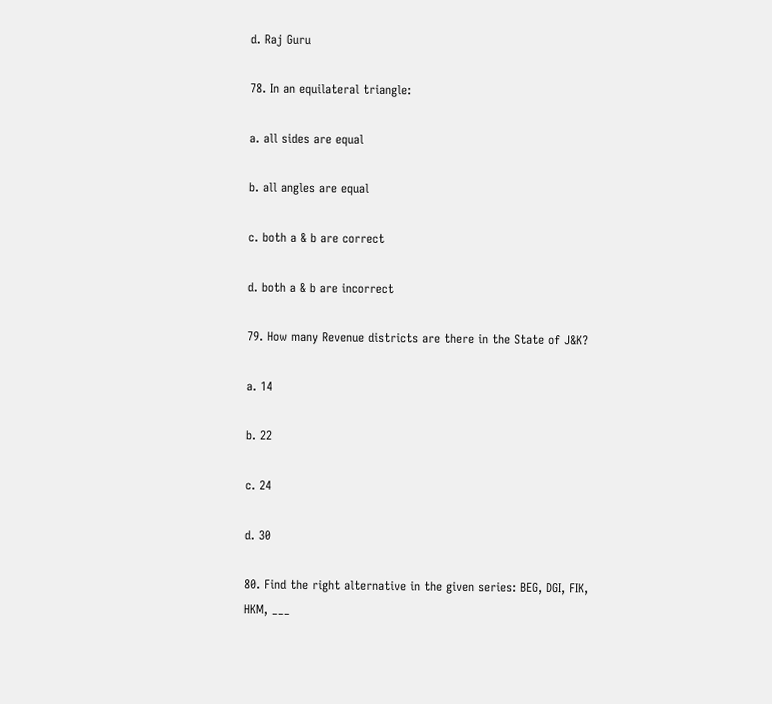d. Raj Guru

78. In an equilateral triangle:

a. all sides are equal

b. all angles are equal

c. both a & b are correct

d. both a & b are incorrect

79. How many Revenue districts are there in the State of J&K?

a. 14

b. 22

c. 24

d. 30

80. Find the right alternative in the given series: BEG, DGI, FIK, HKM, ___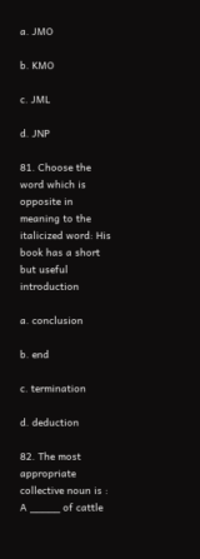a. JMO

b. KMO

c. JML

d. JNP

81. Choose the word which is opposite in meaning to the italicized word: His book has a short but useful introduction

a. conclusion

b. end

c. termination

d. deduction

82. The most appropriate collective noun is : A _____ of cattle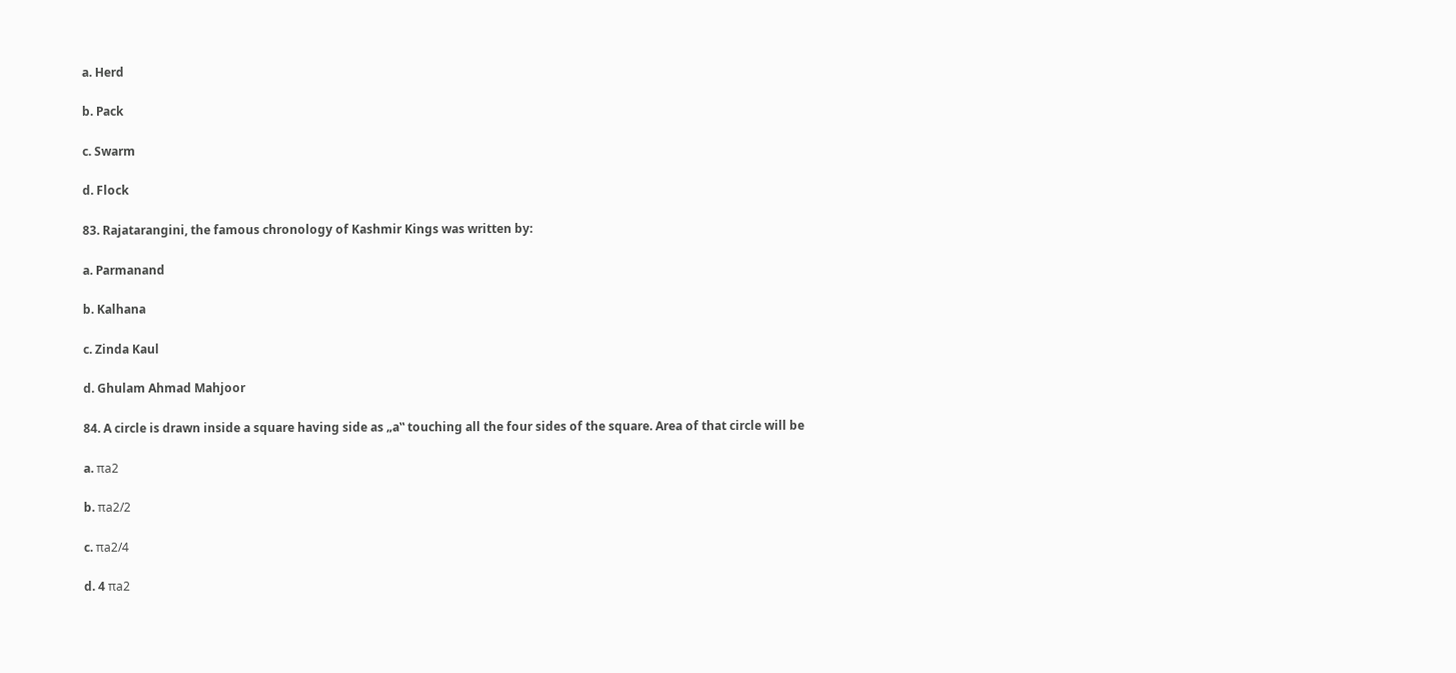a. Herd

b. Pack

c. Swarm

d. Flock

83. Rajatarangini, the famous chronology of Kashmir Kings was written by:

a. Parmanand

b. Kalhana

c. Zinda Kaul

d. Ghulam Ahmad Mahjoor

84. A circle is drawn inside a square having side as „a‟ touching all the four sides of the square. Area of that circle will be

a. πa2

b. πa2/2

c. πa2/4

d. 4 πa2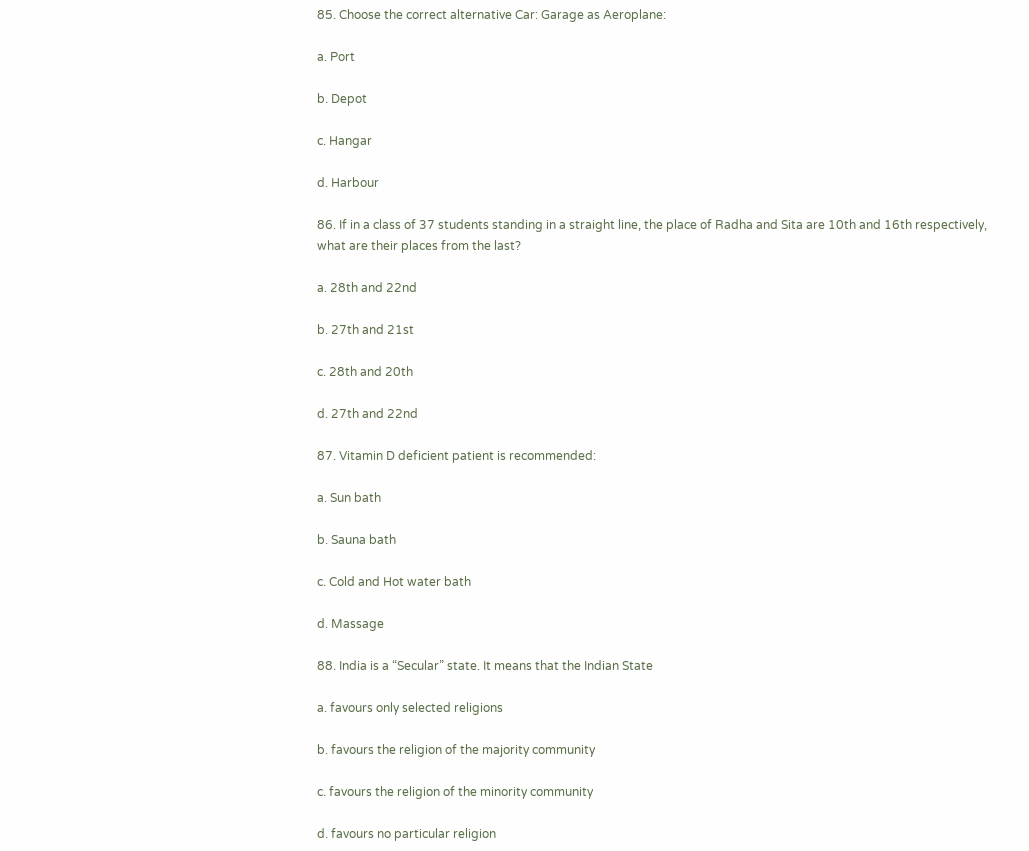85. Choose the correct alternative Car: Garage as Aeroplane:

a. Port

b. Depot

c. Hangar

d. Harbour

86. If in a class of 37 students standing in a straight line, the place of Radha and Sita are 10th and 16th respectively, what are their places from the last?

a. 28th and 22nd

b. 27th and 21st

c. 28th and 20th

d. 27th and 22nd

87. Vitamin D deficient patient is recommended:

a. Sun bath

b. Sauna bath

c. Cold and Hot water bath

d. Massage

88. India is a “Secular” state. It means that the Indian State

a. favours only selected religions

b. favours the religion of the majority community

c. favours the religion of the minority community

d. favours no particular religion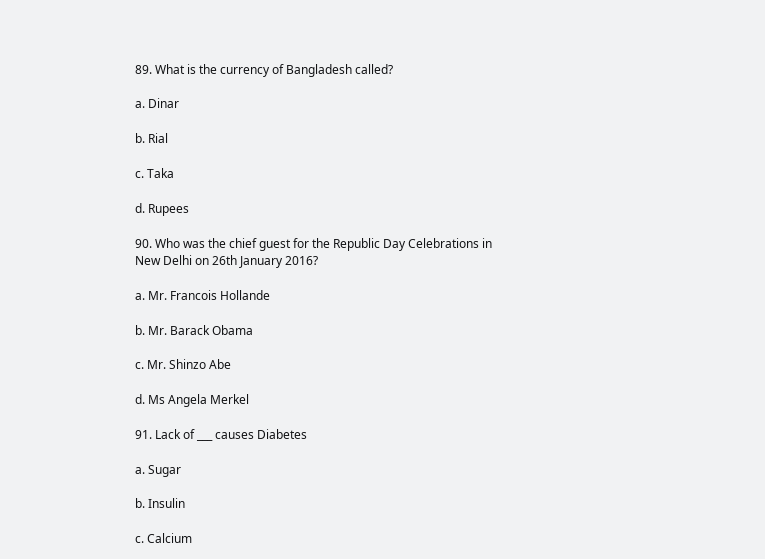89. What is the currency of Bangladesh called?

a. Dinar

b. Rial

c. Taka

d. Rupees

90. Who was the chief guest for the Republic Day Celebrations in New Delhi on 26th January 2016?

a. Mr. Francois Hollande

b. Mr. Barack Obama

c. Mr. Shinzo Abe

d. Ms Angela Merkel

91. Lack of ___ causes Diabetes

a. Sugar

b. Insulin

c. Calcium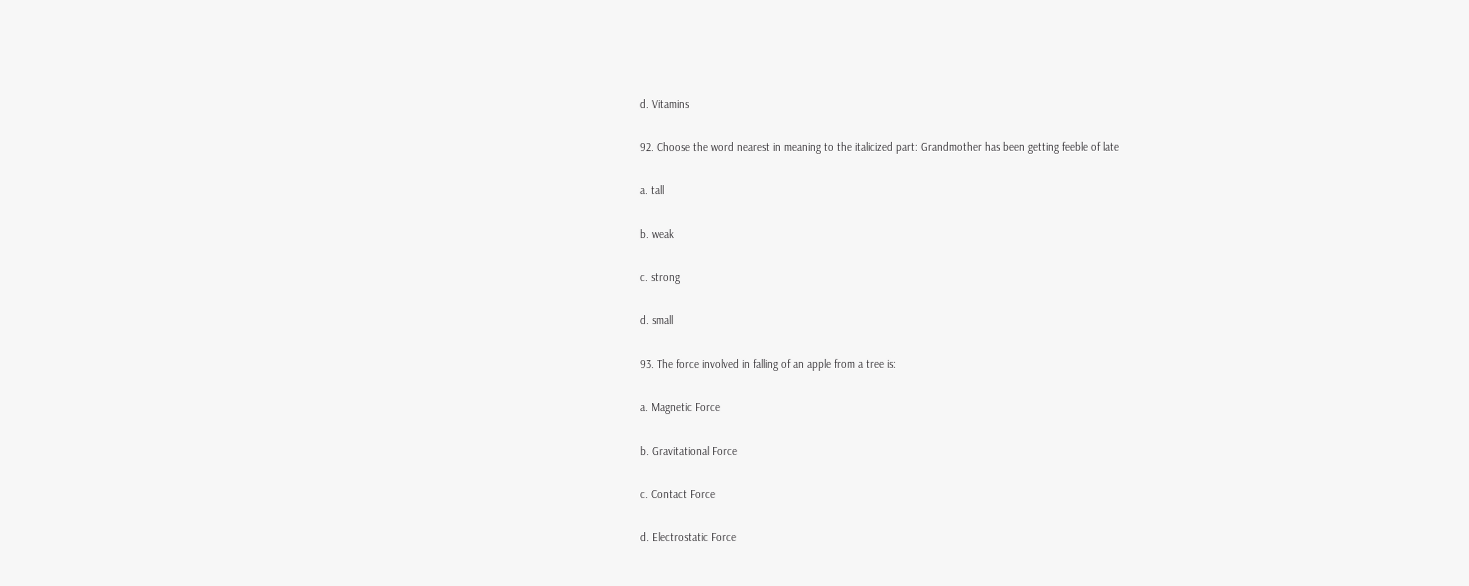d. Vitamins

92. Choose the word nearest in meaning to the italicized part: Grandmother has been getting feeble of late

a. tall

b. weak

c. strong

d. small

93. The force involved in falling of an apple from a tree is:

a. Magnetic Force

b. Gravitational Force

c. Contact Force

d. Electrostatic Force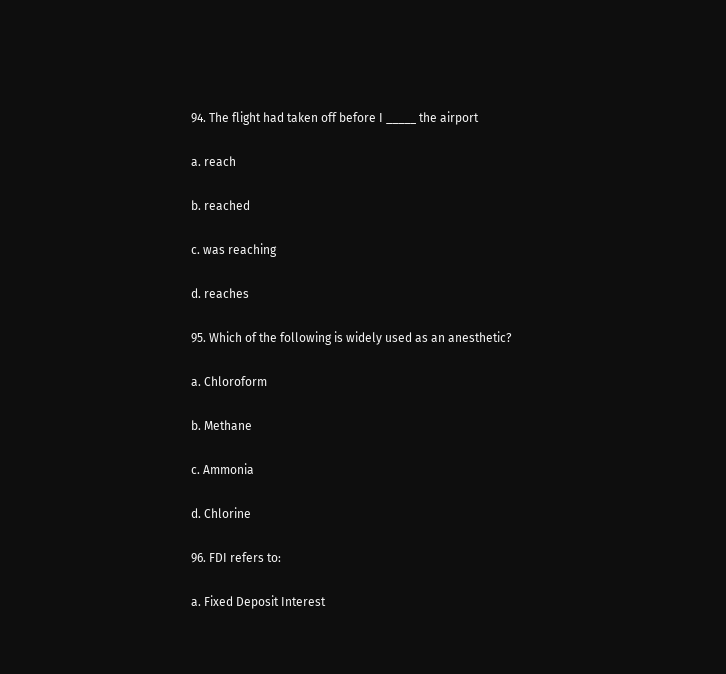94. The flight had taken off before I _____ the airport

a. reach

b. reached

c. was reaching

d. reaches

95. Which of the following is widely used as an anesthetic?

a. Chloroform

b. Methane

c. Ammonia

d. Chlorine

96. FDI refers to:

a. Fixed Deposit Interest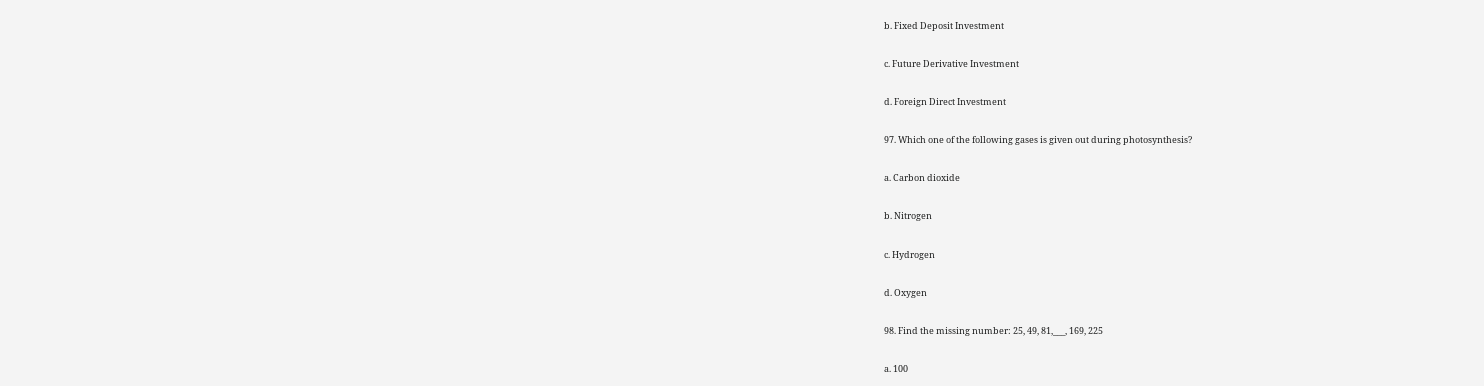b. Fixed Deposit Investment

c. Future Derivative Investment

d. Foreign Direct Investment

97. Which one of the following gases is given out during photosynthesis?

a. Carbon dioxide

b. Nitrogen

c. Hydrogen

d. Oxygen

98. Find the missing number: 25, 49, 81,___, 169, 225

a. 100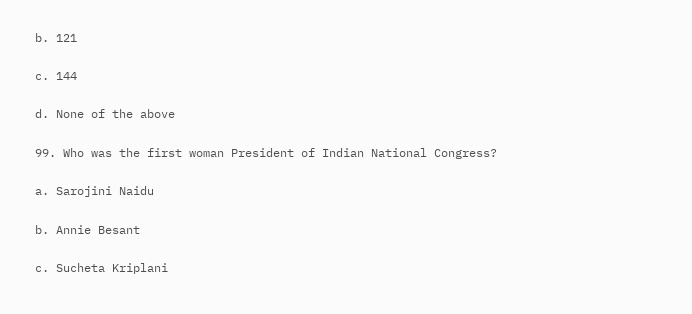b. 121

c. 144

d. None of the above

99. Who was the first woman President of Indian National Congress?

a. Sarojini Naidu

b. Annie Besant

c. Sucheta Kriplani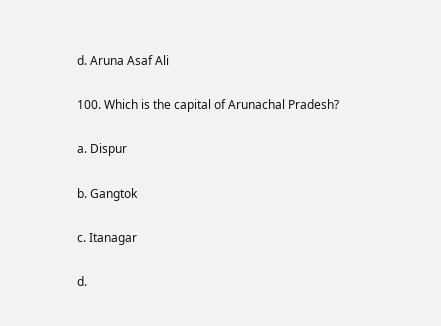d. Aruna Asaf Ali

100. Which is the capital of Arunachal Pradesh?

a. Dispur

b. Gangtok

c. Itanagar

d.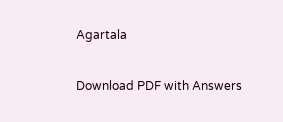Agartala

Download PDF with Answers